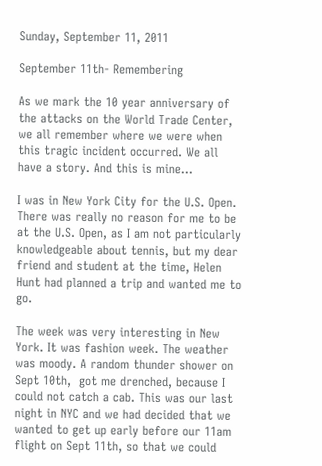Sunday, September 11, 2011

September 11th- Remembering

As we mark the 10 year anniversary of the attacks on the World Trade Center, we all remember where we were when this tragic incident occurred. We all have a story. And this is mine...

I was in New York City for the U.S. Open. There was really no reason for me to be at the U.S. Open, as I am not particularly knowledgeable about tennis, but my dear friend and student at the time, Helen Hunt had planned a trip and wanted me to go.

The week was very interesting in New York. It was fashion week. The weather was moody. A random thunder shower on Sept 10th,  got me drenched, because I could not catch a cab. This was our last night in NYC and we had decided that we wanted to get up early before our 11am flight on Sept 11th, so that we could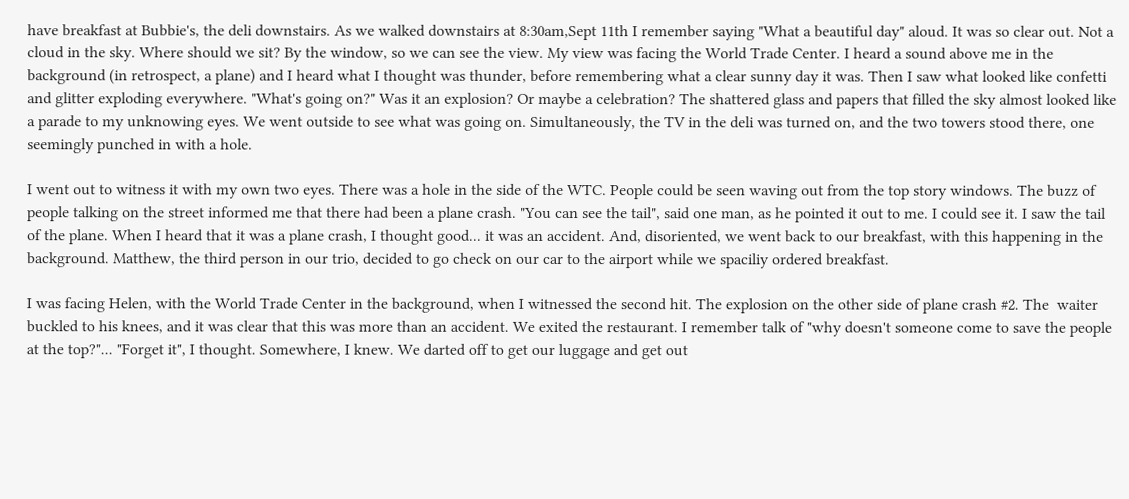have breakfast at Bubbie's, the deli downstairs. As we walked downstairs at 8:30am,Sept 11th I remember saying "What a beautiful day" aloud. It was so clear out. Not a cloud in the sky. Where should we sit? By the window, so we can see the view. My view was facing the World Trade Center. I heard a sound above me in the background (in retrospect, a plane) and I heard what I thought was thunder, before remembering what a clear sunny day it was. Then I saw what looked like confetti and glitter exploding everywhere. "What's going on?" Was it an explosion? Or maybe a celebration? The shattered glass and papers that filled the sky almost looked like a parade to my unknowing eyes. We went outside to see what was going on. Simultaneously, the TV in the deli was turned on, and the two towers stood there, one seemingly punched in with a hole.

I went out to witness it with my own two eyes. There was a hole in the side of the WTC. People could be seen waving out from the top story windows. The buzz of people talking on the street informed me that there had been a plane crash. "You can see the tail", said one man, as he pointed it out to me. I could see it. I saw the tail of the plane. When I heard that it was a plane crash, I thought good... it was an accident. And, disoriented, we went back to our breakfast, with this happening in the background. Matthew, the third person in our trio, decided to go check on our car to the airport while we spaciliy ordered breakfast.

I was facing Helen, with the World Trade Center in the background, when I witnessed the second hit. The explosion on the other side of plane crash #2. The  waiter buckled to his knees, and it was clear that this was more than an accident. We exited the restaurant. I remember talk of "why doesn't someone come to save the people at the top?"... "Forget it", I thought. Somewhere, I knew. We darted off to get our luggage and get out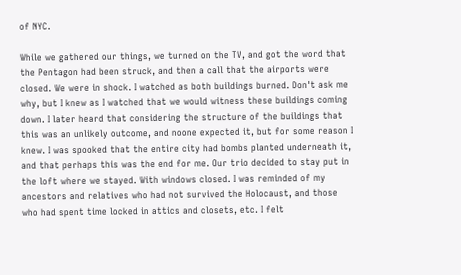of NYC.

While we gathered our things, we turned on the TV, and got the word that the Pentagon had been struck, and then a call that the airports were closed. We were in shock. I watched as both buildings burned. Don't ask me why, but I knew as I watched that we would witness these buildings coming down. I later heard that considering the structure of the buildings that this was an unlikely outcome, and noone expected it, but for some reason I knew. I was spooked that the entire city had bombs planted underneath it, and that perhaps this was the end for me. Our trio decided to stay put in the loft where we stayed. With windows closed. I was reminded of my ancestors and relatives who had not survived the Holocaust, and those who had spent time locked in attics and closets, etc. I felt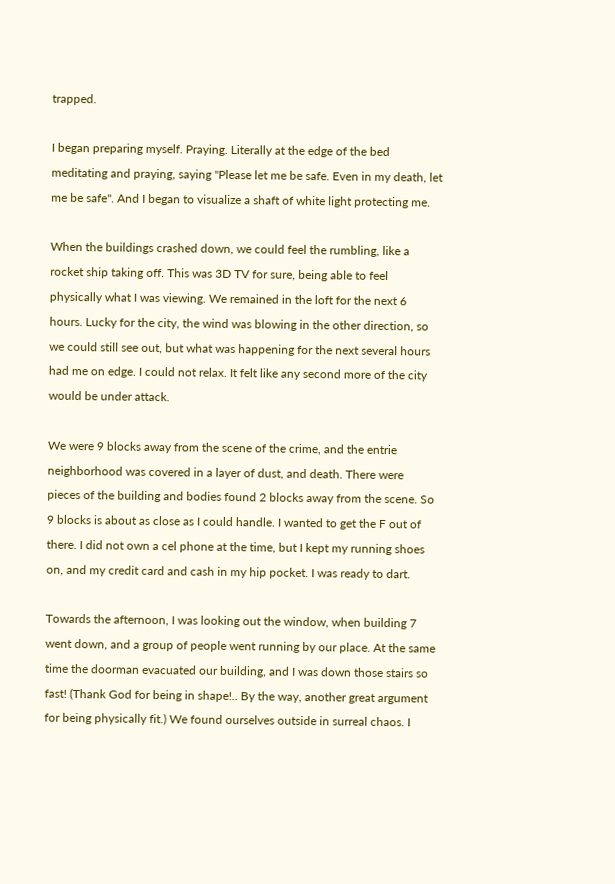trapped.

I began preparing myself. Praying. Literally at the edge of the bed meditating and praying, saying "Please let me be safe. Even in my death, let me be safe". And I began to visualize a shaft of white light protecting me.

When the buildings crashed down, we could feel the rumbling, like a rocket ship taking off. This was 3D TV for sure, being able to feel physically what I was viewing. We remained in the loft for the next 6 hours. Lucky for the city, the wind was blowing in the other direction, so we could still see out, but what was happening for the next several hours had me on edge. I could not relax. It felt like any second more of the city would be under attack.

We were 9 blocks away from the scene of the crime, and the entrie neighborhood was covered in a layer of dust, and death. There were pieces of the building and bodies found 2 blocks away from the scene. So 9 blocks is about as close as I could handle. I wanted to get the F out of there. I did not own a cel phone at the time, but I kept my running shoes on, and my credit card and cash in my hip pocket. I was ready to dart.

Towards the afternoon, I was looking out the window, when building 7 went down, and a group of people went running by our place. At the same time the doorman evacuated our building, and I was down those stairs so fast! (Thank God for being in shape!.. By the way, another great argument for being physically fit.) We found ourselves outside in surreal chaos. I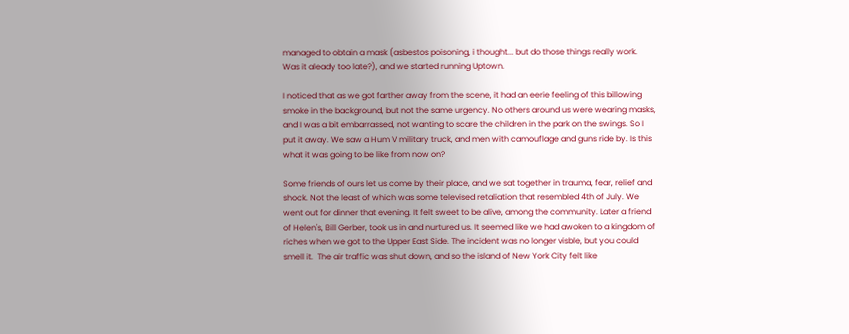managed to obtain a mask (asbestos poisoning, i thought... but do those things really work. Was it aleady too late?), and we started running Uptown.

I noticed that as we got farther away from the scene, it had an eerie feeling of this billowing smoke in the background, but not the same urgency. No others around us were wearing masks, and I was a bit embarrassed, not wanting to scare the children in the park on the swings. So I put it away. We saw a Hum V military truck, and men with camouflage and guns ride by. Is this what it was going to be like from now on?

Some friends of ours let us come by their place, and we sat together in trauma, fear, relief and shock. Not the least of which was some televised retaliation that resembled 4th of July. We went out for dinner that evening. It felt sweet to be alive, among the community. Later a friend of Helen's, Bill Gerber, took us in and nurtured us. It seemed like we had awoken to a kingdom of riches when we got to the Upper East Side. The incident was no longer visble, but you could smell it.  The air traffic was shut down, and so the island of New York City felt like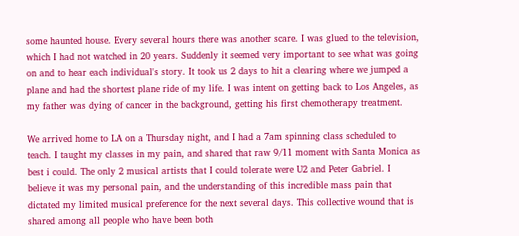some haunted house. Every several hours there was another scare. I was glued to the television, which I had not watched in 20 years. Suddenly it seemed very important to see what was going on and to hear each individual's story. It took us 2 days to hit a clearing where we jumped a plane and had the shortest plane ride of my life. I was intent on getting back to Los Angeles, as my father was dying of cancer in the background, getting his first chemotherapy treatment.

We arrived home to LA on a Thursday night, and I had a 7am spinning class scheduled to teach. I taught my classes in my pain, and shared that raw 9/11 moment with Santa Monica as best i could. The only 2 musical artists that I could tolerate were U2 and Peter Gabriel. I believe it was my personal pain, and the understanding of this incredible mass pain that dictated my limited musical preference for the next several days. This collective wound that is shared among all people who have been both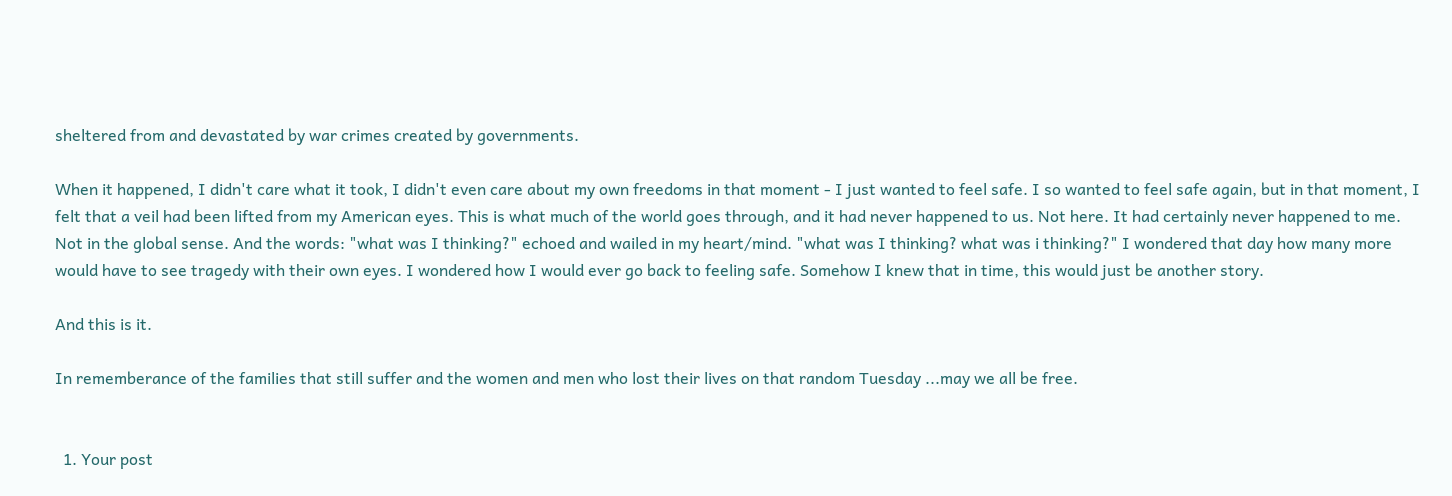sheltered from and devastated by war crimes created by governments.

When it happened, I didn't care what it took, I didn't even care about my own freedoms in that moment - I just wanted to feel safe. I so wanted to feel safe again, but in that moment, I felt that a veil had been lifted from my American eyes. This is what much of the world goes through, and it had never happened to us. Not here. It had certainly never happened to me. Not in the global sense. And the words: "what was I thinking?" echoed and wailed in my heart/mind. "what was I thinking? what was i thinking?" I wondered that day how many more would have to see tragedy with their own eyes. I wondered how I would ever go back to feeling safe. Somehow I knew that in time, this would just be another story.

And this is it.

In rememberance of the families that still suffer and the women and men who lost their lives on that random Tuesday ...may we all be free.


  1. Your post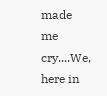made me cry....We, here in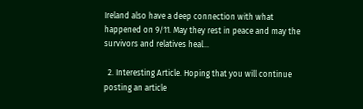Ireland also have a deep connection with what happened on 9/11. May they rest in peace and may the survivors and relatives heal...

  2. Interesting Article. Hoping that you will continue posting an article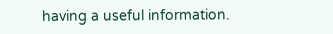having a useful information.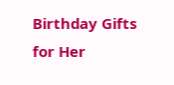Birthday Gifts for Her